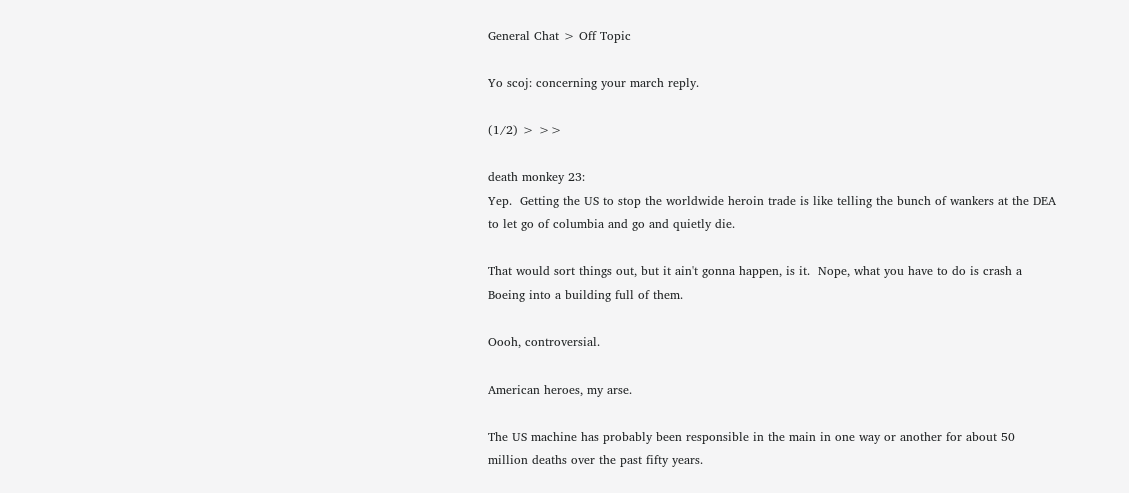General Chat > Off Topic

Yo scoj: concerning your march reply.

(1/2) > >>

death monkey 23:
Yep.  Getting the US to stop the worldwide heroin trade is like telling the bunch of wankers at the DEA to let go of columbia and go and quietly die.

That would sort things out, but it ain't gonna happen, is it.  Nope, what you have to do is crash a Boeing into a building full of them.

Oooh, controversial.

American heroes, my arse.

The US machine has probably been responsible in the main in one way or another for about 50 million deaths over the past fifty years.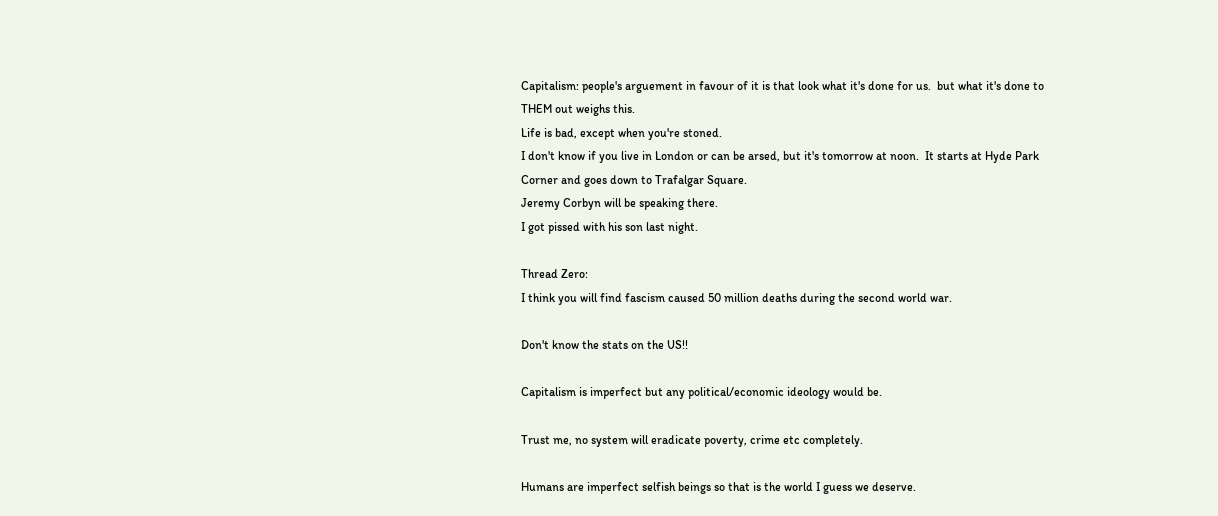Capitalism: people's arguement in favour of it is that look what it's done for us.  but what it's done to THEM out weighs this.
Life is bad, except when you're stoned.
I don't know if you live in London or can be arsed, but it's tomorrow at noon.  It starts at Hyde Park Corner and goes down to Trafalgar Square.
Jeremy Corbyn will be speaking there.
I got pissed with his son last night.

Thread Zero:
I think you will find fascism caused 50 million deaths during the second world war.

Don't know the stats on the US!!

Capitalism is imperfect but any political/economic ideology would be.

Trust me, no system will eradicate poverty, crime etc completely.

Humans are imperfect selfish beings so that is the world I guess we deserve.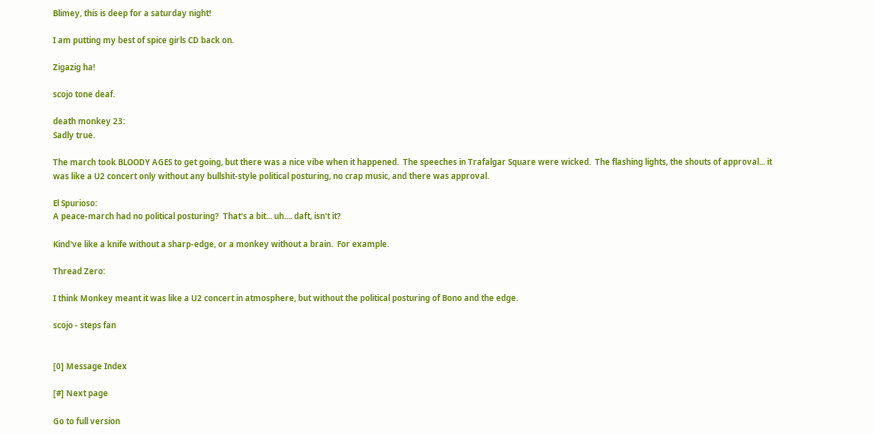Blimey, this is deep for a saturday night!

I am putting my best of spice girls CD back on.

Zigazig ha!

scojo tone deaf.

death monkey 23:
Sadly true.

The march took BLOODY AGES to get going, but there was a nice vibe when it happened.  The speeches in Trafalgar Square were wicked.  The flashing lights, the shouts of approval... it was like a U2 concert only without any bullshit-style political posturing, no crap music, and there was approval.

El Spurioso:
A peace-march had no political posturing?  That's a bit... uh.... daft, isn't it?

Kind've like a knife without a sharp-edge, or a monkey without a brain.  For example.

Thread Zero:

I think Monkey meant it was like a U2 concert in atmosphere, but without the political posturing of Bono and the edge.

scojo - steps fan


[0] Message Index

[#] Next page

Go to full version